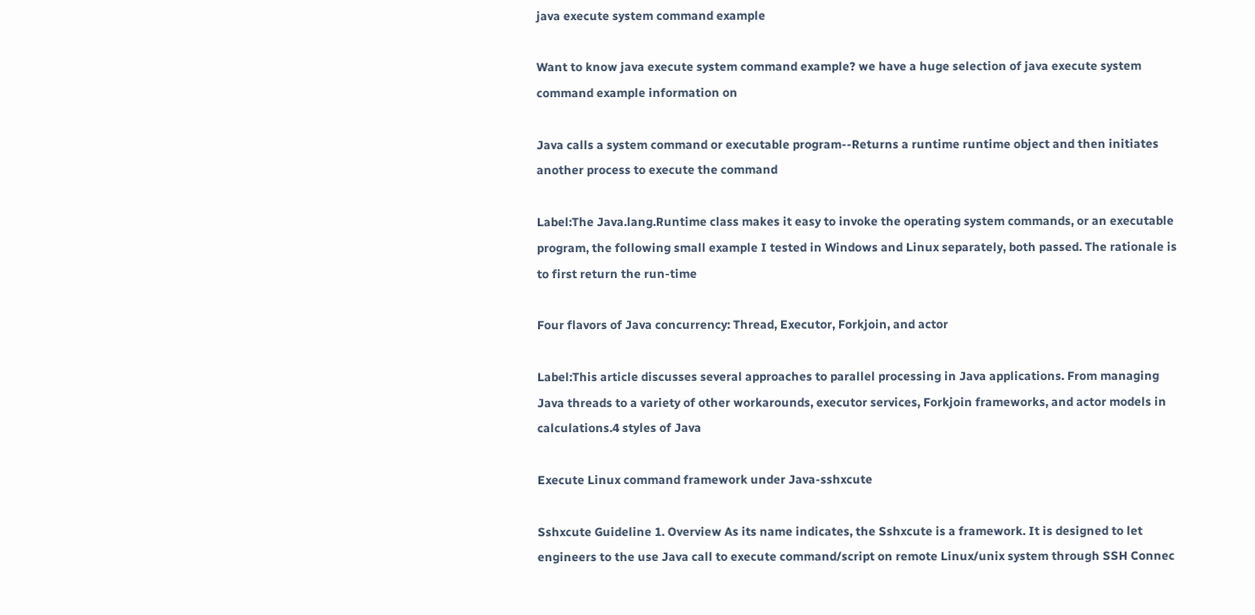java execute system command example

Want to know java execute system command example? we have a huge selection of java execute system command example information on

Java calls a system command or executable program--Returns a runtime runtime object and then initiates another process to execute the command

Label:The Java.lang.Runtime class makes it easy to invoke the operating system commands, or an executable program, the following small example I tested in Windows and Linux separately, both passed. The rationale is to first return the run-time

Four flavors of Java concurrency: Thread, Executor, Forkjoin, and actor

Label:This article discusses several approaches to parallel processing in Java applications. From managing Java threads to a variety of other workarounds, executor services, Forkjoin frameworks, and actor models in calculations.4 styles of Java

Execute Linux command framework under Java-sshxcute

Sshxcute Guideline 1. Overview As its name indicates, the Sshxcute is a framework. It is designed to let engineers to the use Java call to execute command/script on remote Linux/unix system through SSH Connec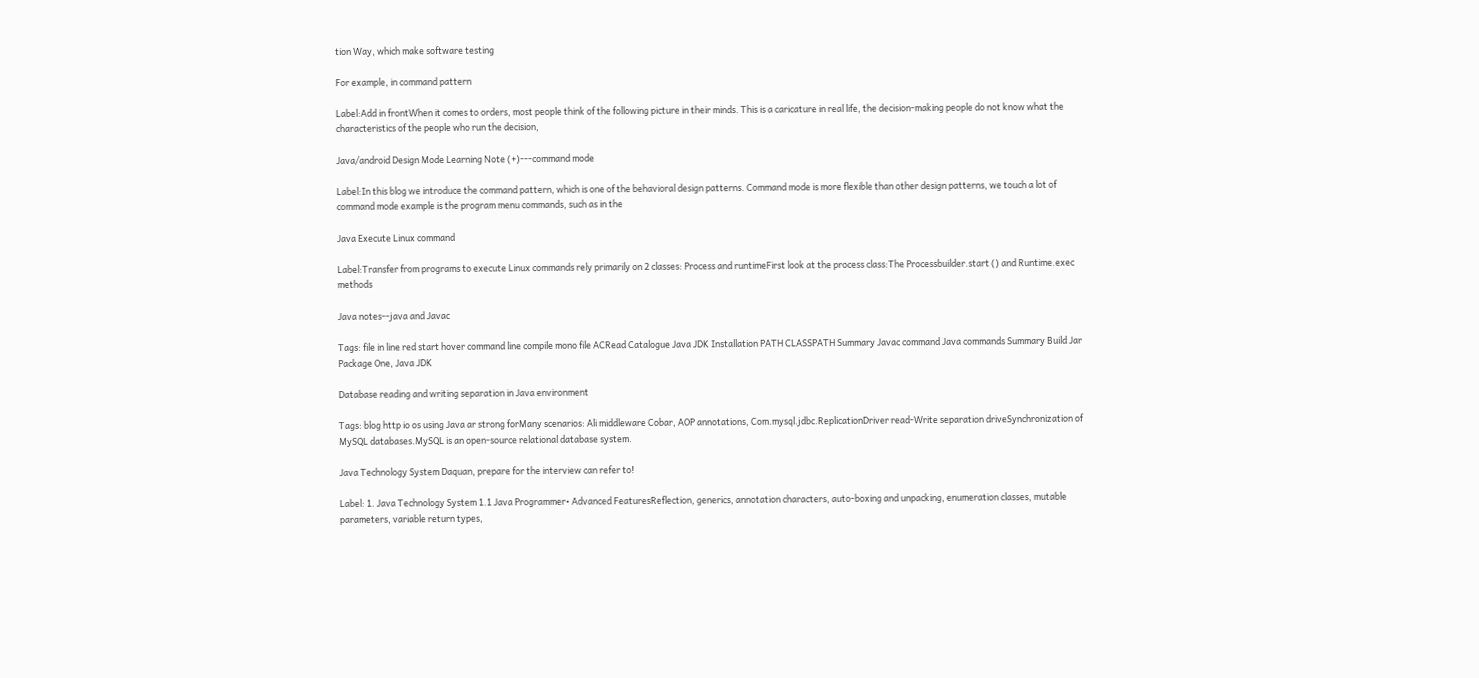tion Way, which make software testing

For example, in command pattern

Label:Add in frontWhen it comes to orders, most people think of the following picture in their minds. This is a caricature in real life, the decision-making people do not know what the characteristics of the people who run the decision,

Java/android Design Mode Learning Note (+)---command mode

Label:In this blog we introduce the command pattern, which is one of the behavioral design patterns. Command mode is more flexible than other design patterns, we touch a lot of command mode example is the program menu commands, such as in the

Java Execute Linux command

Label:Transfer from programs to execute Linux commands rely primarily on 2 classes: Process and runtimeFirst look at the process class:The Processbuilder.start () and Runtime.exec methods

Java notes--java and Javac

Tags: file in line red start hover command line compile mono file ACRead Catalogue Java JDK Installation PATH CLASSPATH Summary Javac command Java commands Summary Build Jar Package One, Java JDK

Database reading and writing separation in Java environment

Tags: blog http io os using Java ar strong forMany scenarios: Ali middleware Cobar, AOP annotations, Com.mysql.jdbc.ReplicationDriver read-Write separation driveSynchronization of MySQL databases.MySQL is an open-source relational database system.

Java Technology System Daquan, prepare for the interview can refer to!

Label: 1. Java Technology System 1.1 Java Programmer• Advanced FeaturesReflection, generics, annotation characters, auto-boxing and unpacking, enumeration classes, mutable parameters, variable return types,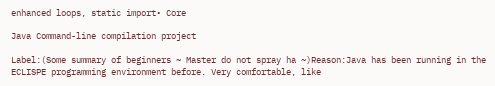enhanced loops, static import• Core

Java Command-line compilation project

Label:(Some summary of beginners ~ Master do not spray ha ~)Reason:Java has been running in the ECLISPE programming environment before. Very comfortable, like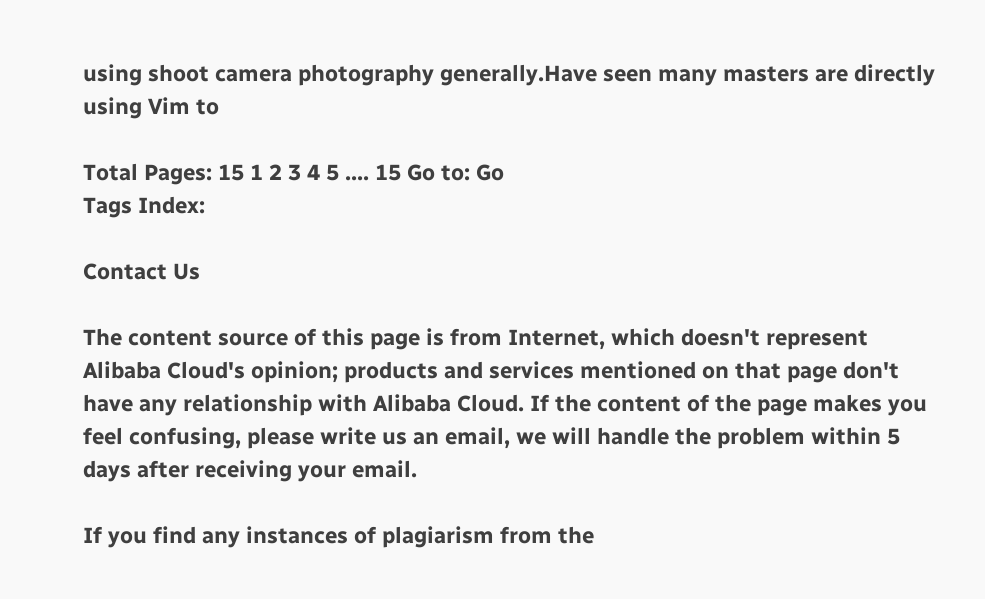using shoot camera photography generally.Have seen many masters are directly using Vim to

Total Pages: 15 1 2 3 4 5 .... 15 Go to: Go
Tags Index:

Contact Us

The content source of this page is from Internet, which doesn't represent Alibaba Cloud's opinion; products and services mentioned on that page don't have any relationship with Alibaba Cloud. If the content of the page makes you feel confusing, please write us an email, we will handle the problem within 5 days after receiving your email.

If you find any instances of plagiarism from the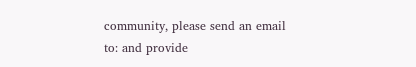community, please send an email to: and provide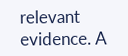relevant evidence. A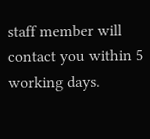staff member will contact you within 5 working days.